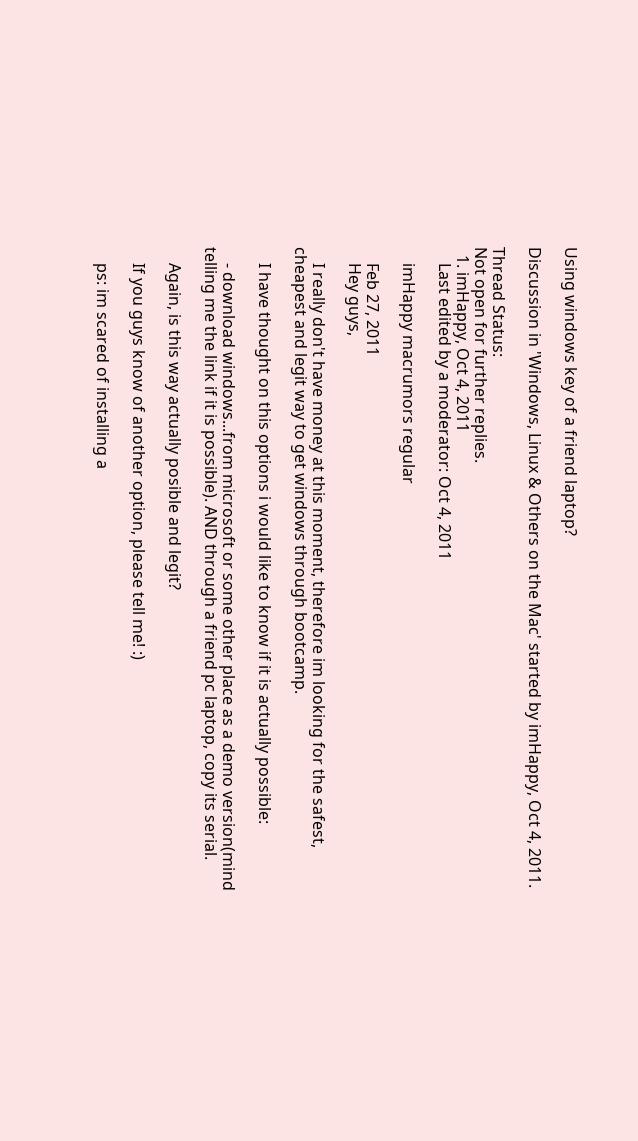Using windows key of a friend laptop?

Discussion in 'Windows, Linux & Others on the Mac' started by imHappy, Oct 4, 2011.

Thread Status:
Not open for further replies.
  1. imHappy, Oct 4, 2011
    Last edited by a moderator: Oct 4, 2011

    imHappy macrumors regular

    Feb 27, 2011
    Hey guys,

    I really don't have money at this moment, therefore im looking for the safest, cheapest and legit way to get windows through bootcamp.

    I have thought on this options i would like to know if it is actually possible:

    - download windows...from microsoft or some other place as a demo version(mind telling me the link if it is possible). AND through a friend pc laptop, copy its serial.

    Again, is this way actually posible and legit?

    If you guys know of another option, please tell me! :)

    ps: im scared of installing a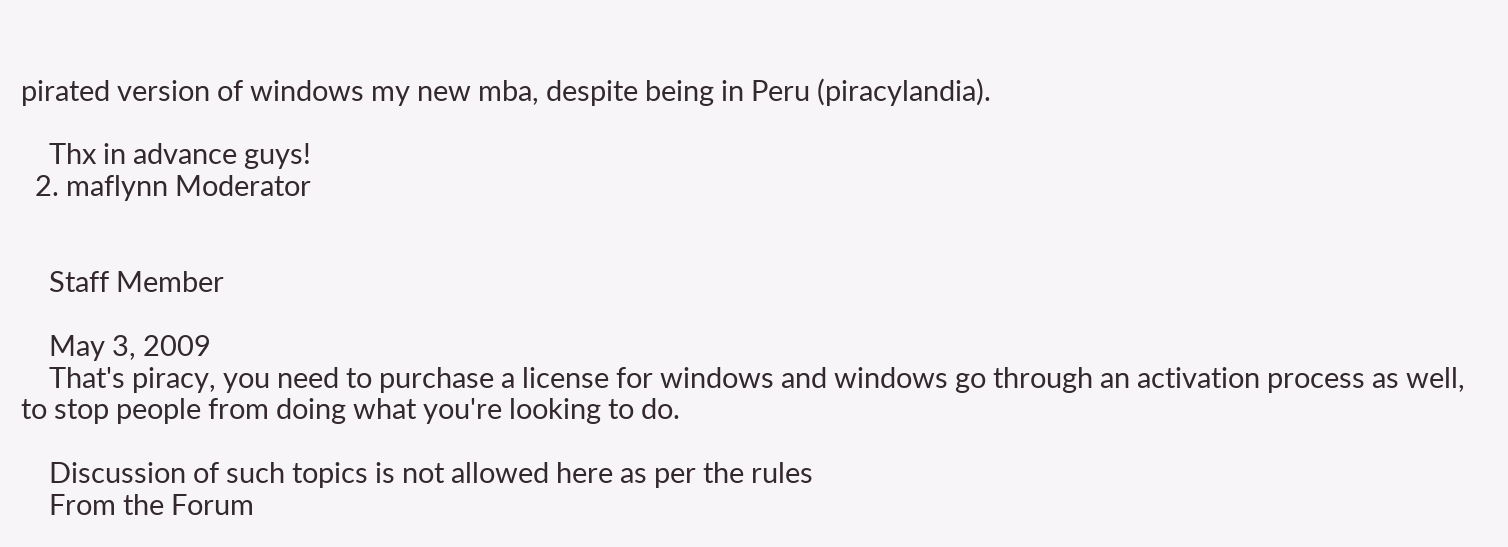pirated version of windows my new mba, despite being in Peru (piracylandia).

    Thx in advance guys!
  2. maflynn Moderator


    Staff Member

    May 3, 2009
    That's piracy, you need to purchase a license for windows and windows go through an activation process as well, to stop people from doing what you're looking to do.

    Discussion of such topics is not allowed here as per the rules
    From the Forum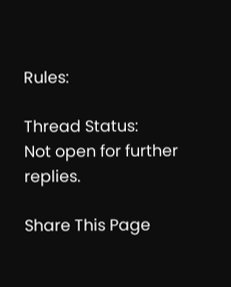Rules:

Thread Status:
Not open for further replies.

Share This Page